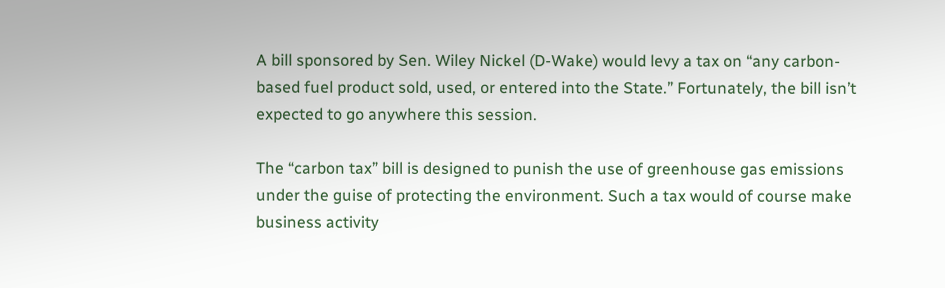A bill sponsored by Sen. Wiley Nickel (D-Wake) would levy a tax on “any carbon-based fuel product sold, used, or entered into the State.” Fortunately, the bill isn’t expected to go anywhere this session.

The “carbon tax” bill is designed to punish the use of greenhouse gas emissions under the guise of protecting the environment. Such a tax would of course make business activity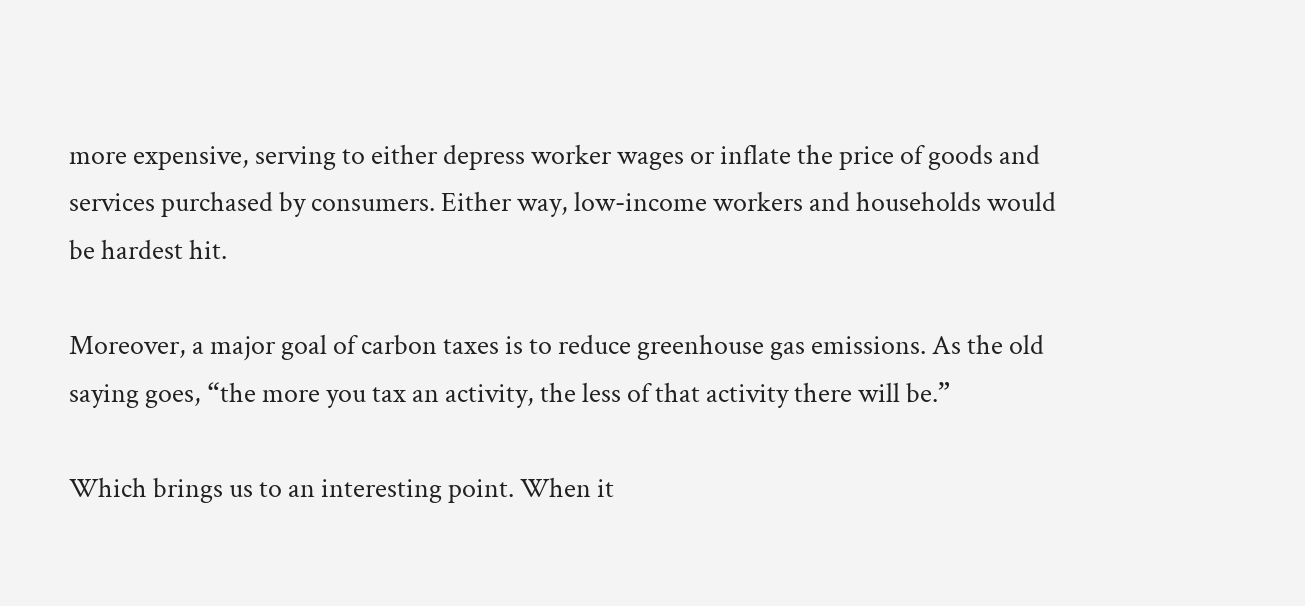more expensive, serving to either depress worker wages or inflate the price of goods and services purchased by consumers. Either way, low-income workers and households would be hardest hit.

Moreover, a major goal of carbon taxes is to reduce greenhouse gas emissions. As the old saying goes, “the more you tax an activity, the less of that activity there will be.”

Which brings us to an interesting point. When it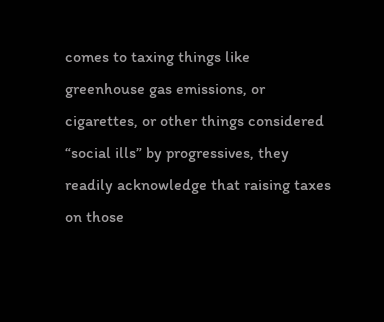comes to taxing things like greenhouse gas emissions, or cigarettes, or other things considered “social ills” by progressives, they readily acknowledge that raising taxes on those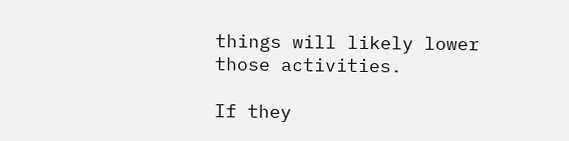things will likely lower those activities.

If they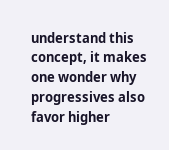understand this concept, it makes one wonder why progressives also favor higher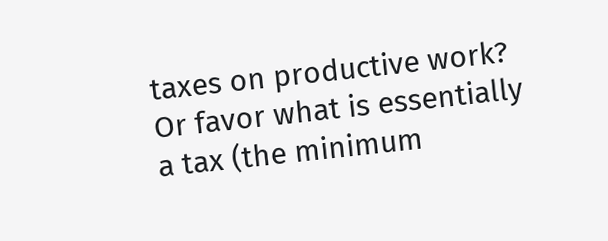taxes on productive work? Or favor what is essentially a tax (the minimum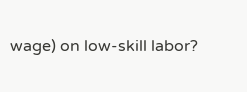wage) on low-skill labor?